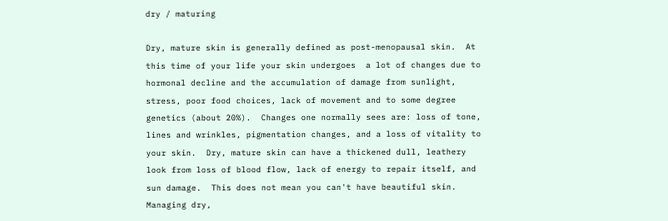dry / maturing

Dry, mature skin is generally defined as post-menopausal skin.  At this time of your life your skin undergoes  a lot of changes due to hormonal decline and the accumulation of damage from sunlight, stress, poor food choices, lack of movement and to some degree genetics (about 20%).  Changes one normally sees are: loss of tone, lines and wrinkles, pigmentation changes, and a loss of vitality to your skin.  Dry, mature skin can have a thickened dull, leathery look from loss of blood flow, lack of energy to repair itself, and sun damage.  This does not mean you can't have beautiful skin.  Managing dry,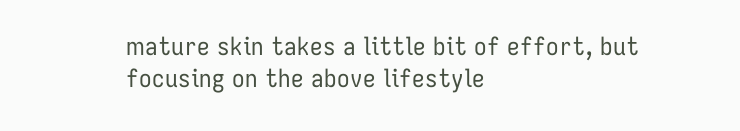mature skin takes a little bit of effort, but focusing on the above lifestyle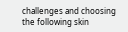challenges and choosing the following skin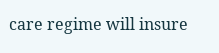care regime will insure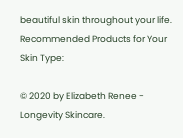beautiful skin throughout your life.
Recommended Products for Your Skin Type:

© 2020 by Elizabeth Renee - Longevity Skincare.